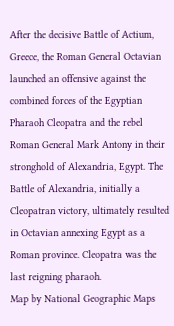After the decisive Battle of Actium, Greece, the Roman General Octavian launched an offensive against the combined forces of the Egyptian Pharaoh Cleopatra and the rebel Roman General Mark Antony in their stronghold of Alexandria, Egypt. The Battle of Alexandria, initially a Cleopatran victory, ultimately resulted in Octavian annexing Egypt as a Roman province. Cleopatra was the last reigning pharaoh.
Map by National Geographic Maps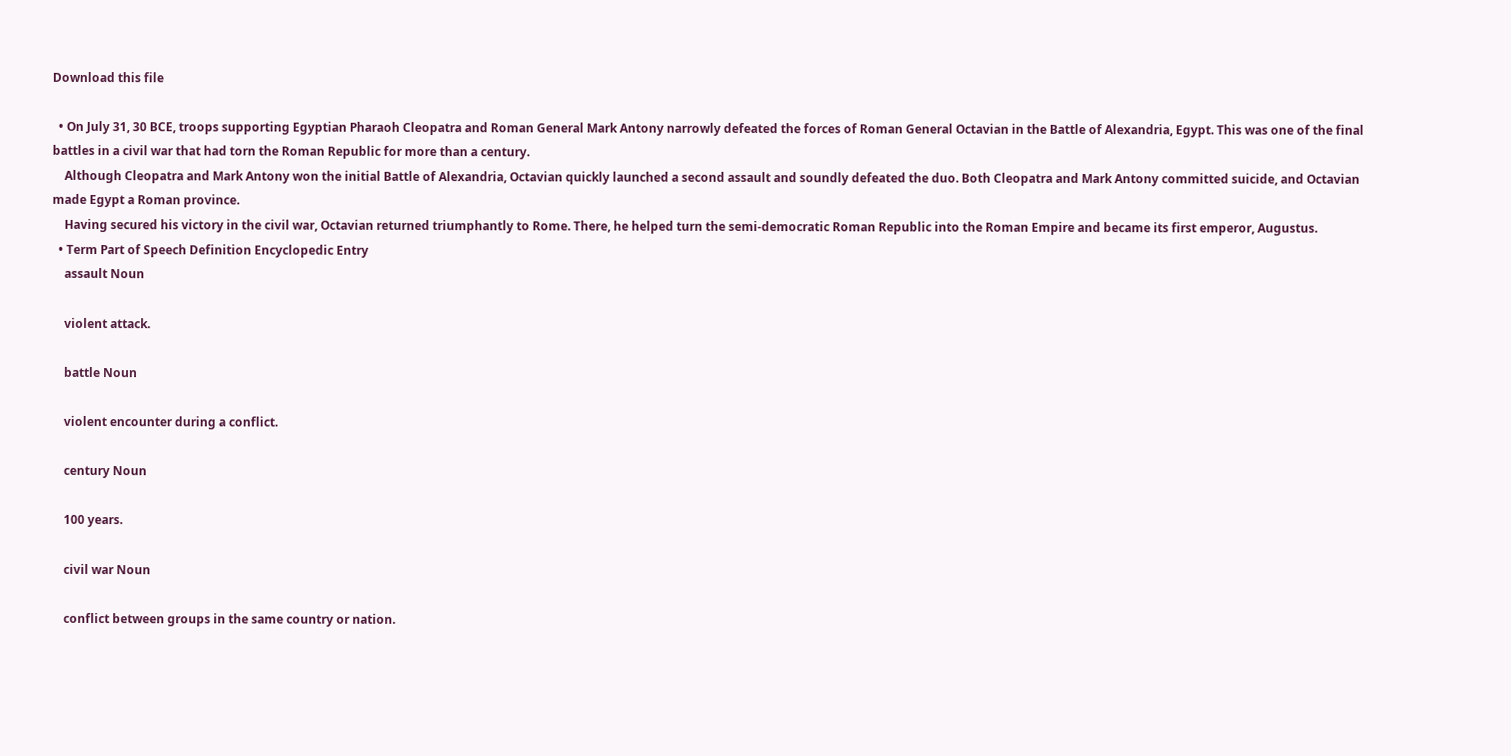Download this file

  • On July 31, 30 BCE, troops supporting Egyptian Pharaoh Cleopatra and Roman General Mark Antony narrowly defeated the forces of Roman General Octavian in the Battle of Alexandria, Egypt. This was one of the final battles in a civil war that had torn the Roman Republic for more than a century.
    Although Cleopatra and Mark Antony won the initial Battle of Alexandria, Octavian quickly launched a second assault and soundly defeated the duo. Both Cleopatra and Mark Antony committed suicide, and Octavian made Egypt a Roman province.
    Having secured his victory in the civil war, Octavian returned triumphantly to Rome. There, he helped turn the semi-democratic Roman Republic into the Roman Empire and became its first emperor, Augustus.
  • Term Part of Speech Definition Encyclopedic Entry
    assault Noun

    violent attack.

    battle Noun

    violent encounter during a conflict.

    century Noun

    100 years.

    civil war Noun

    conflict between groups in the same country or nation.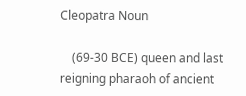Cleopatra Noun

    (69-30 BCE) queen and last reigning pharaoh of ancient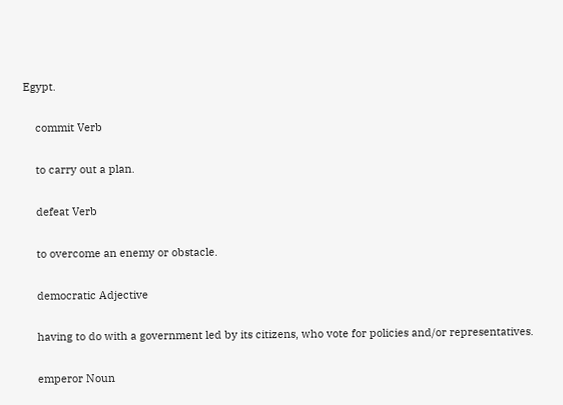Egypt.

    commit Verb

    to carry out a plan.

    defeat Verb

    to overcome an enemy or obstacle.

    democratic Adjective

    having to do with a government led by its citizens, who vote for policies and/or representatives.

    emperor Noun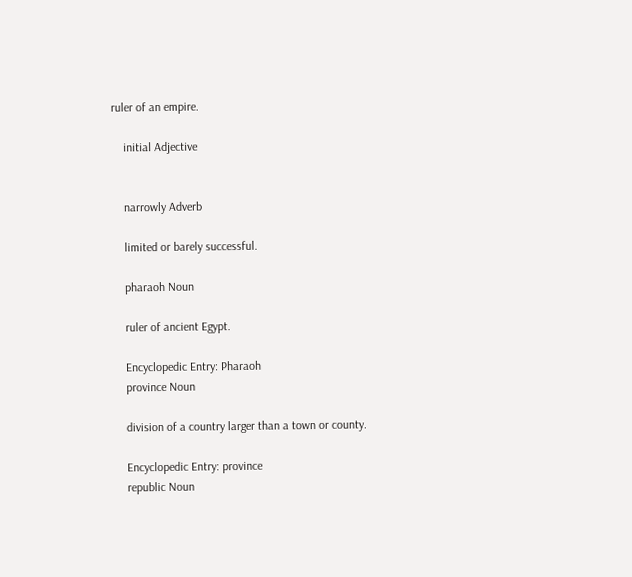ruler of an empire.

    initial Adjective


    narrowly Adverb

    limited or barely successful.

    pharaoh Noun

    ruler of ancient Egypt.

    Encyclopedic Entry: Pharaoh
    province Noun

    division of a country larger than a town or county.

    Encyclopedic Entry: province
    republic Noun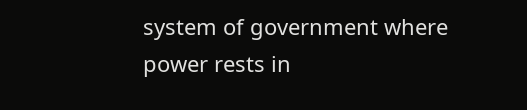system of government where power rests in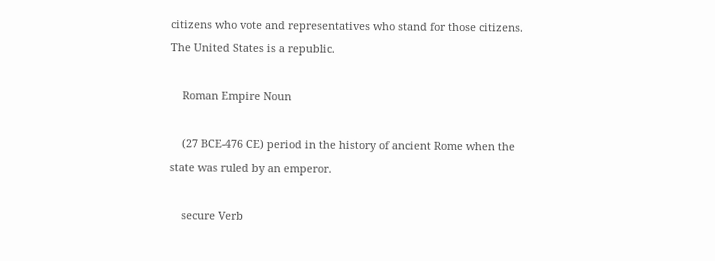citizens who vote and representatives who stand for those citizens. The United States is a republic.

    Roman Empire Noun

    (27 BCE-476 CE) period in the history of ancient Rome when the state was ruled by an emperor.

    secure Verb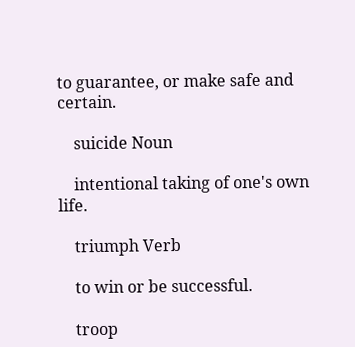to guarantee, or make safe and certain.

    suicide Noun

    intentional taking of one's own life.

    triumph Verb

    to win or be successful.

    troop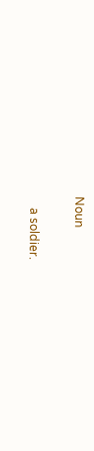Noun

    a soldier.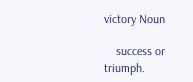victory Noun

    success or triumph.